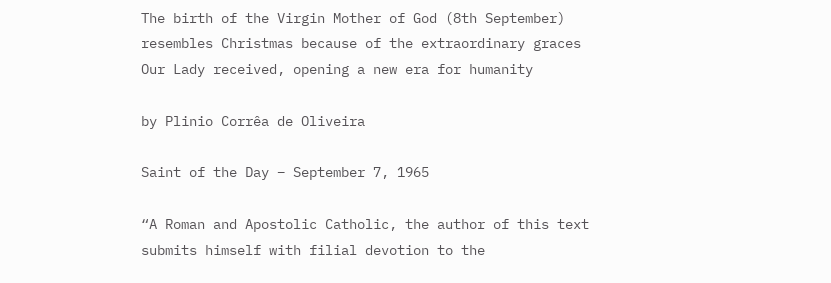The birth of the Virgin Mother of God (8th September) resembles Christmas because of the extraordinary graces Our Lady received, opening a new era for humanity

by Plinio Corrêa de Oliveira

Saint of the Day – September 7, 1965

“A Roman and Apostolic Catholic, the author of this text submits himself with filial devotion to the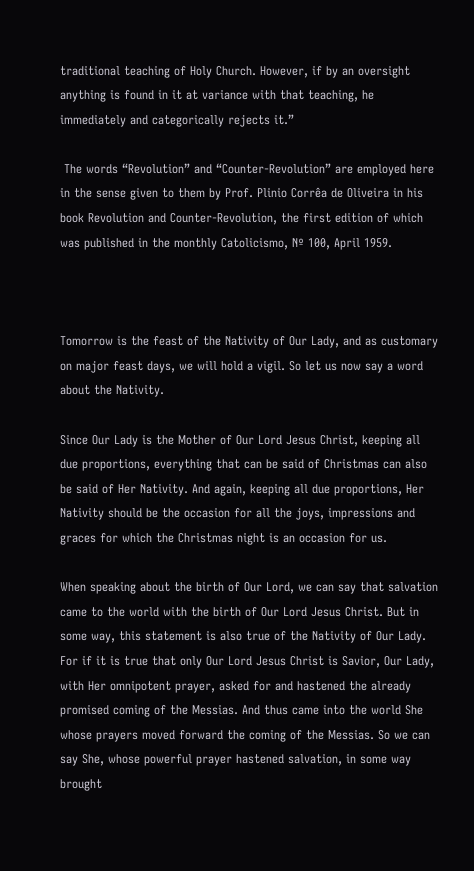traditional teaching of Holy Church. However, if by an oversight anything is found in it at variance with that teaching, he immediately and categorically rejects it.”

 The words “Revolution” and “Counter-Revolution” are employed here in the sense given to them by Prof. Plinio Corrêa de Oliveira in his book Revolution and Counter-Revolution, the first edition of which was published in the monthly Catolicismo, Nº 100, April 1959.



Tomorrow is the feast of the Nativity of Our Lady, and as customary on major feast days, we will hold a vigil. So let us now say a word about the Nativity.

Since Our Lady is the Mother of Our Lord Jesus Christ, keeping all due proportions, everything that can be said of Christmas can also be said of Her Nativity. And again, keeping all due proportions, Her Nativity should be the occasion for all the joys, impressions and graces for which the Christmas night is an occasion for us.

When speaking about the birth of Our Lord, we can say that salvation came to the world with the birth of Our Lord Jesus Christ. But in some way, this statement is also true of the Nativity of Our Lady. For if it is true that only Our Lord Jesus Christ is Savior, Our Lady, with Her omnipotent prayer, asked for and hastened the already promised coming of the Messias. And thus came into the world She whose prayers moved forward the coming of the Messias. So we can say She, whose powerful prayer hastened salvation, in some way brought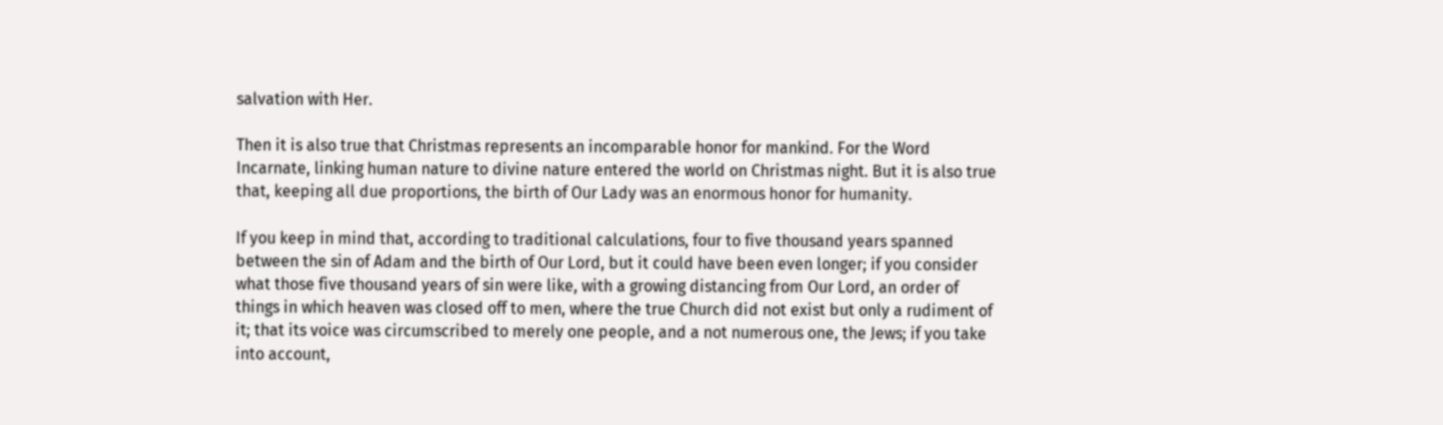salvation with Her.

Then it is also true that Christmas represents an incomparable honor for mankind. For the Word Incarnate, linking human nature to divine nature entered the world on Christmas night. But it is also true that, keeping all due proportions, the birth of Our Lady was an enormous honor for humanity.

If you keep in mind that, according to traditional calculations, four to five thousand years spanned between the sin of Adam and the birth of Our Lord, but it could have been even longer; if you consider what those five thousand years of sin were like, with a growing distancing from Our Lord, an order of things in which heaven was closed off to men, where the true Church did not exist but only a rudiment of it; that its voice was circumscribed to merely one people, and a not numerous one, the Jews; if you take into account,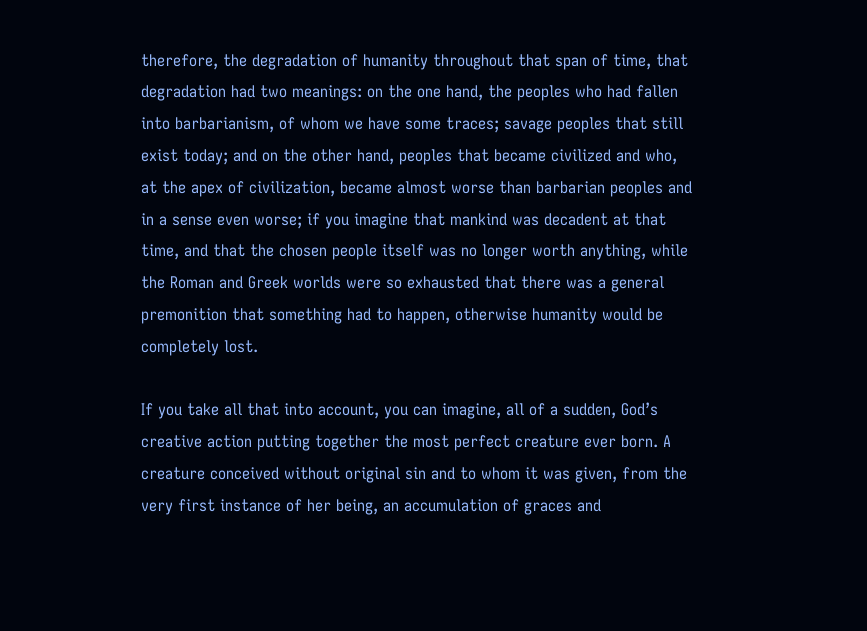therefore, the degradation of humanity throughout that span of time, that degradation had two meanings: on the one hand, the peoples who had fallen into barbarianism, of whom we have some traces; savage peoples that still exist today; and on the other hand, peoples that became civilized and who, at the apex of civilization, became almost worse than barbarian peoples and in a sense even worse; if you imagine that mankind was decadent at that time, and that the chosen people itself was no longer worth anything, while the Roman and Greek worlds were so exhausted that there was a general premonition that something had to happen, otherwise humanity would be completely lost.

If you take all that into account, you can imagine, all of a sudden, God’s creative action putting together the most perfect creature ever born. A creature conceived without original sin and to whom it was given, from the very first instance of her being, an accumulation of graces and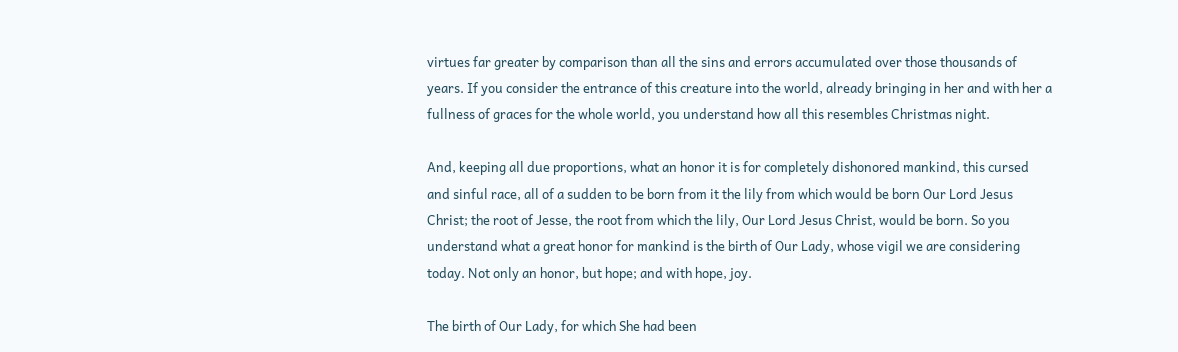virtues far greater by comparison than all the sins and errors accumulated over those thousands of years. If you consider the entrance of this creature into the world, already bringing in her and with her a fullness of graces for the whole world, you understand how all this resembles Christmas night.

And, keeping all due proportions, what an honor it is for completely dishonored mankind, this cursed and sinful race, all of a sudden to be born from it the lily from which would be born Our Lord Jesus Christ; the root of Jesse, the root from which the lily, Our Lord Jesus Christ, would be born. So you understand what a great honor for mankind is the birth of Our Lady, whose vigil we are considering today. Not only an honor, but hope; and with hope, joy.

The birth of Our Lady, for which She had been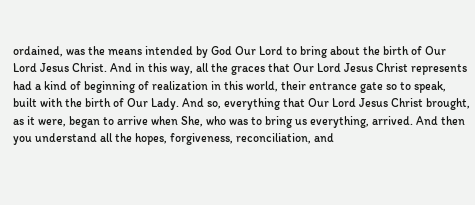ordained, was the means intended by God Our Lord to bring about the birth of Our Lord Jesus Christ. And in this way, all the graces that Our Lord Jesus Christ represents had a kind of beginning of realization in this world, their entrance gate so to speak, built with the birth of Our Lady. And so, everything that Our Lord Jesus Christ brought, as it were, began to arrive when She, who was to bring us everything, arrived. And then you understand all the hopes, forgiveness, reconciliation, and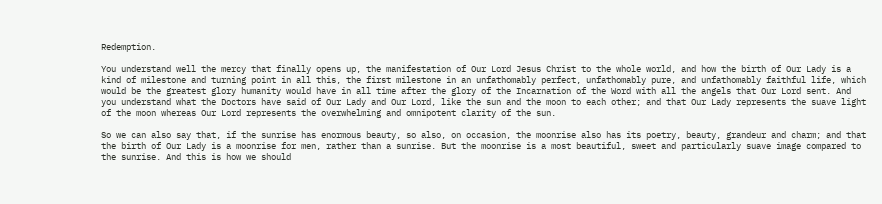Redemption.

You understand well the mercy that finally opens up, the manifestation of Our Lord Jesus Christ to the whole world, and how the birth of Our Lady is a kind of milestone and turning point in all this, the first milestone in an unfathomably perfect, unfathomably pure, and unfathomably faithful life, which would be the greatest glory humanity would have in all time after the glory of the Incarnation of the Word with all the angels that Our Lord sent. And you understand what the Doctors have said of Our Lady and Our Lord, like the sun and the moon to each other; and that Our Lady represents the suave light of the moon whereas Our Lord represents the overwhelming and omnipotent clarity of the sun.

So we can also say that, if the sunrise has enormous beauty, so also, on occasion, the moonrise also has its poetry, beauty, grandeur and charm; and that the birth of Our Lady is a moonrise for men, rather than a sunrise. But the moonrise is a most beautiful, sweet and particularly suave image compared to the sunrise. And this is how we should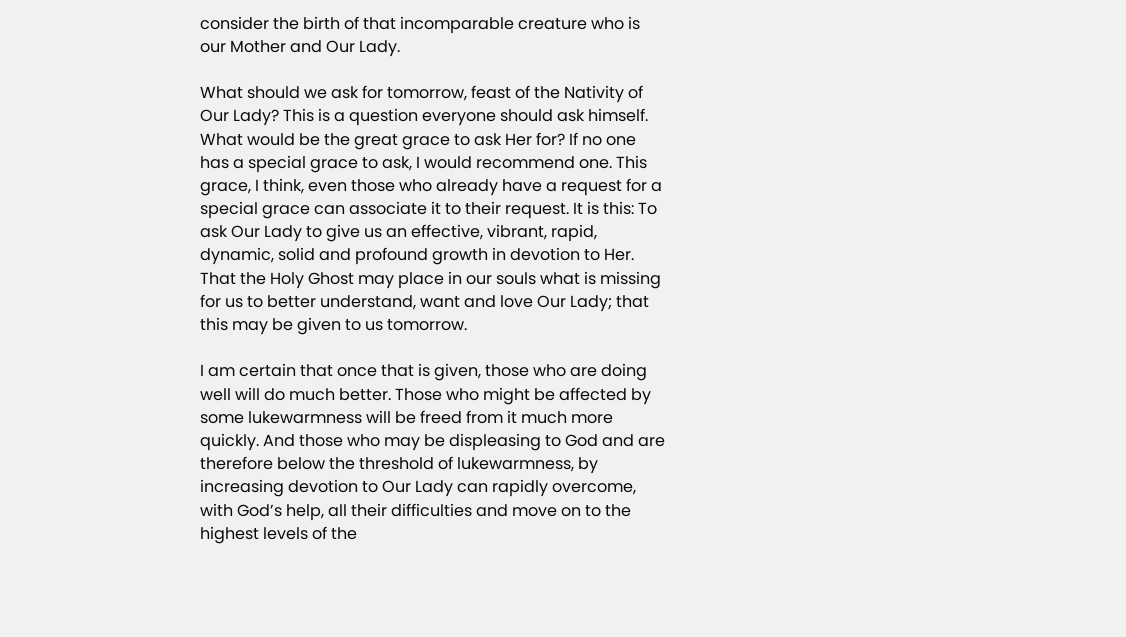consider the birth of that incomparable creature who is our Mother and Our Lady.

What should we ask for tomorrow, feast of the Nativity of Our Lady? This is a question everyone should ask himself. What would be the great grace to ask Her for? If no one has a special grace to ask, I would recommend one. This grace, I think, even those who already have a request for a special grace can associate it to their request. It is this: To ask Our Lady to give us an effective, vibrant, rapid, dynamic, solid and profound growth in devotion to Her. That the Holy Ghost may place in our souls what is missing for us to better understand, want and love Our Lady; that this may be given to us tomorrow.

I am certain that once that is given, those who are doing well will do much better. Those who might be affected by some lukewarmness will be freed from it much more quickly. And those who may be displeasing to God and are therefore below the threshold of lukewarmness, by increasing devotion to Our Lady can rapidly overcome, with God’s help, all their difficulties and move on to the highest levels of the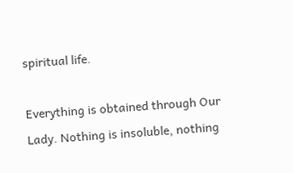spiritual life.

Everything is obtained through Our Lady. Nothing is insoluble, nothing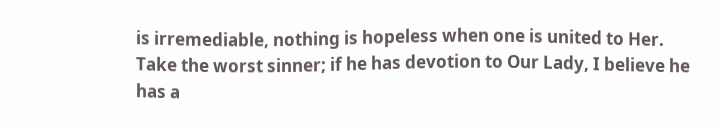is irremediable, nothing is hopeless when one is united to Her. Take the worst sinner; if he has devotion to Our Lady, I believe he has a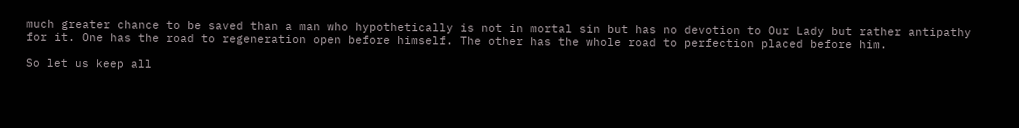much greater chance to be saved than a man who hypothetically is not in mortal sin but has no devotion to Our Lady but rather antipathy for it. One has the road to regeneration open before himself. The other has the whole road to perfection placed before him.

So let us keep all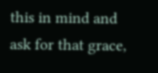this in mind and ask for that grace,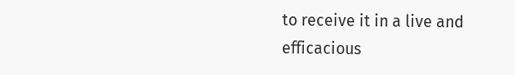to receive it in a live and efficacious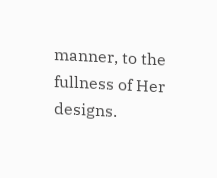manner, to the fullness of Her designs.